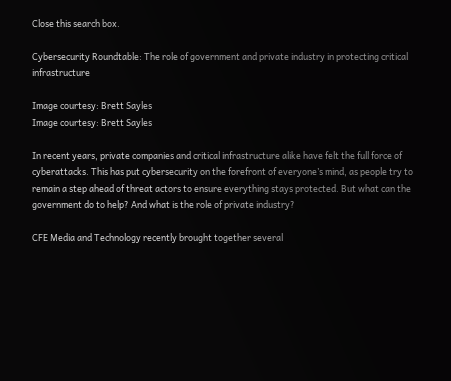Close this search box.

Cybersecurity Roundtable: The role of government and private industry in protecting critical infrastructure

Image courtesy: Brett Sayles
Image courtesy: Brett Sayles

In recent years, private companies and critical infrastructure alike have felt the full force of cyberattacks. This has put cybersecurity on the forefront of everyone’s mind, as people try to remain a step ahead of threat actors to ensure everything stays protected. But what can the government do to help? And what is the role of private industry?

CFE Media and Technology recently brought together several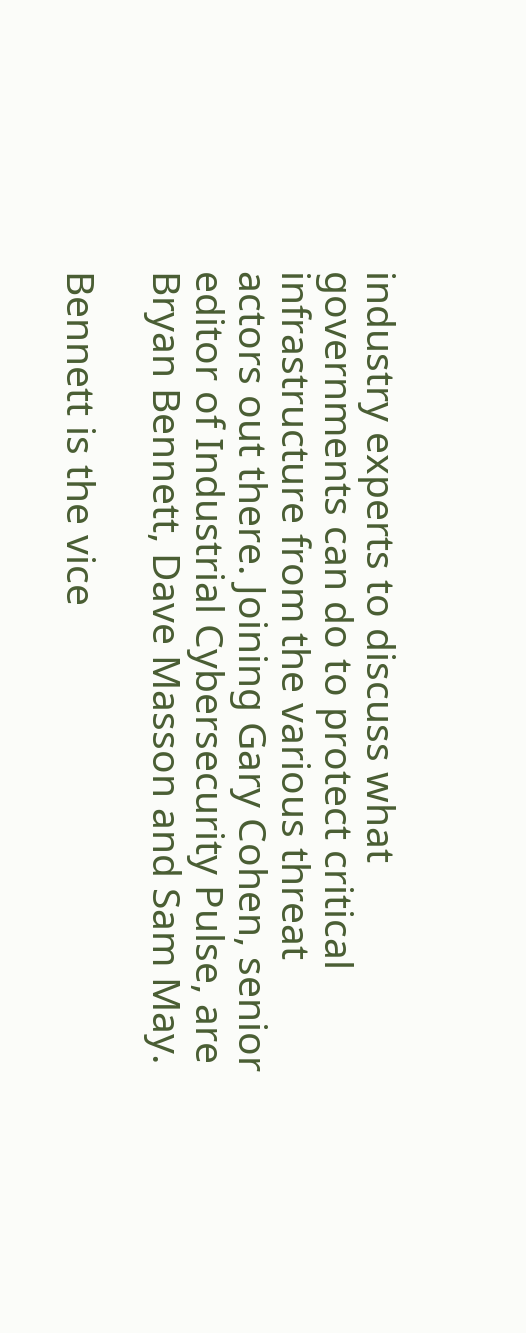industry experts to discuss what governments can do to protect critical infrastructure from the various threat actors out there. Joining Gary Cohen, senior editor of Industrial Cybersecurity Pulse, are Bryan Bennett, Dave Masson and Sam May.

Bennett is the vice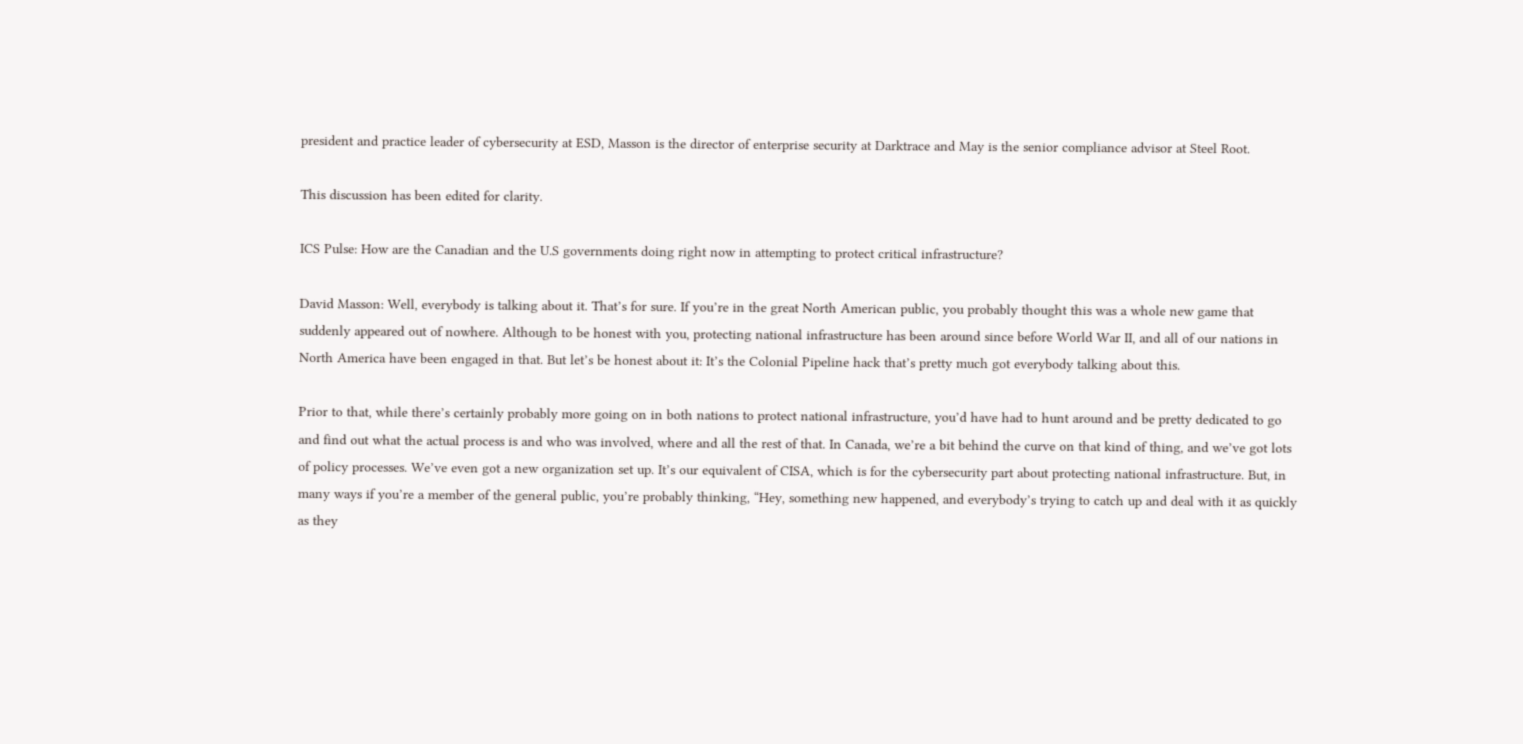president and practice leader of cybersecurity at ESD, Masson is the director of enterprise security at Darktrace and May is the senior compliance advisor at Steel Root.

This discussion has been edited for clarity.

ICS Pulse: How are the Canadian and the U.S governments doing right now in attempting to protect critical infrastructure?

David Masson: Well, everybody is talking about it. That’s for sure. If you’re in the great North American public, you probably thought this was a whole new game that suddenly appeared out of nowhere. Although to be honest with you, protecting national infrastructure has been around since before World War II, and all of our nations in North America have been engaged in that. But let’s be honest about it: It’s the Colonial Pipeline hack that’s pretty much got everybody talking about this.

Prior to that, while there’s certainly probably more going on in both nations to protect national infrastructure, you’d have had to hunt around and be pretty dedicated to go and find out what the actual process is and who was involved, where and all the rest of that. In Canada, we’re a bit behind the curve on that kind of thing, and we’ve got lots of policy processes. We’ve even got a new organization set up. It’s our equivalent of CISA, which is for the cybersecurity part about protecting national infrastructure. But, in many ways if you’re a member of the general public, you’re probably thinking, “Hey, something new happened, and everybody’s trying to catch up and deal with it as quickly as they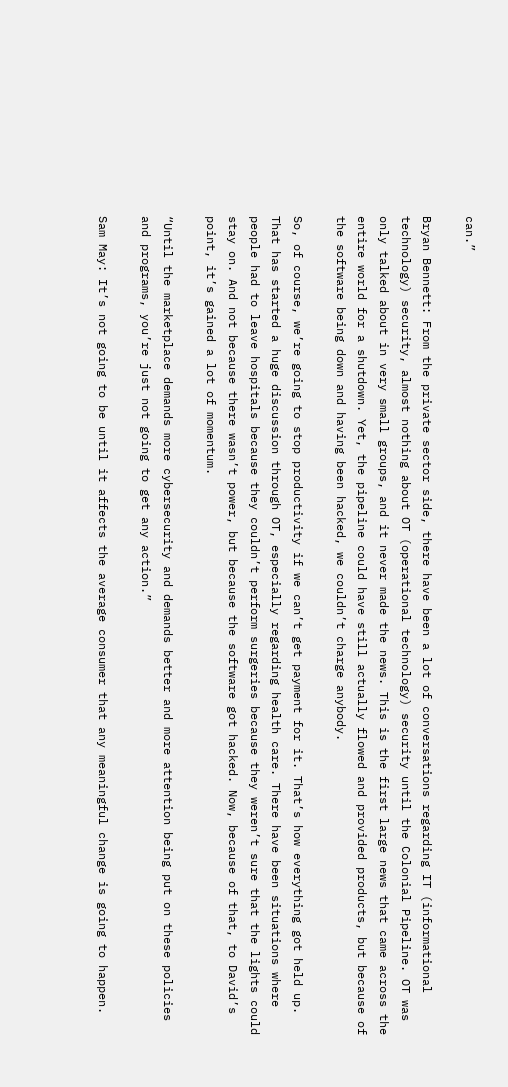can.”

Bryan Bennett: From the private sector side, there have been a lot of conversations regarding IT (informational technology) security, almost nothing about OT (operational technology) security until the Colonial Pipeline. OT was only talked about in very small groups, and it never made the news. This is the first large news that came across the entire world for a shutdown. Yet, the pipeline could have still actually flowed and provided products, but because of the software being down and having been hacked, we couldn’t charge anybody.

So, of course, we’re going to stop productivity if we can’t get payment for it. That’s how everything got held up. That has started a huge discussion through OT, especially regarding health care. There have been situations where people had to leave hospitals because they couldn’t perform surgeries because they weren’t sure that the lights could stay on. And not because there wasn’t power, but because the software got hacked. Now, because of that, to David’s point, it’s gained a lot of momentum.

“Until the marketplace demands more cybersecurity and demands better and more attention being put on these policies and programs, you’re just not going to get any action.”

Sam May: It’s not going to be until it affects the average consumer that any meaningful change is going to happen.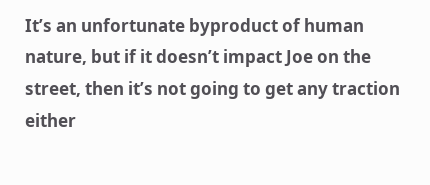It’s an unfortunate byproduct of human nature, but if it doesn’t impact Joe on the street, then it’s not going to get any traction either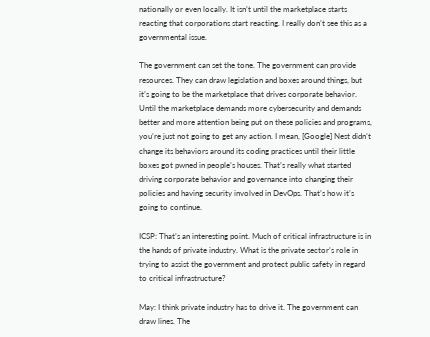nationally or even locally. It isn’t until the marketplace starts reacting that corporations start reacting. I really don’t see this as a governmental issue.

The government can set the tone. The government can provide resources. They can draw legislation and boxes around things, but it’s going to be the marketplace that drives corporate behavior. Until the marketplace demands more cybersecurity and demands better and more attention being put on these policies and programs, you’re just not going to get any action. I mean, [Google] Nest didn’t change its behaviors around its coding practices until their little boxes got pwned in people’s houses. That’s really what started driving corporate behavior and governance into changing their policies and having security involved in DevOps. That’s how it’s going to continue.

ICSP: That’s an interesting point. Much of critical infrastructure is in the hands of private industry. What is the private sector’s role in trying to assist the government and protect public safety in regard to critical infrastructure?

May: I think private industry has to drive it. The government can draw lines. The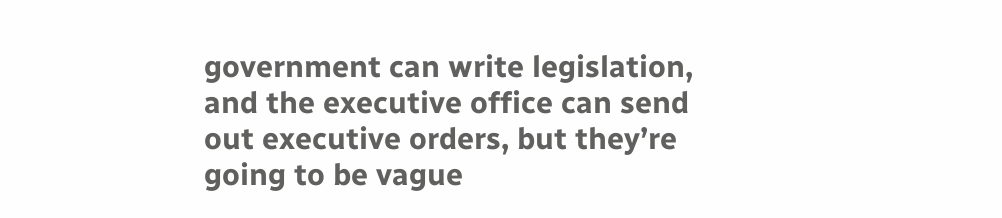government can write legislation, and the executive office can send out executive orders, but they’re going to be vague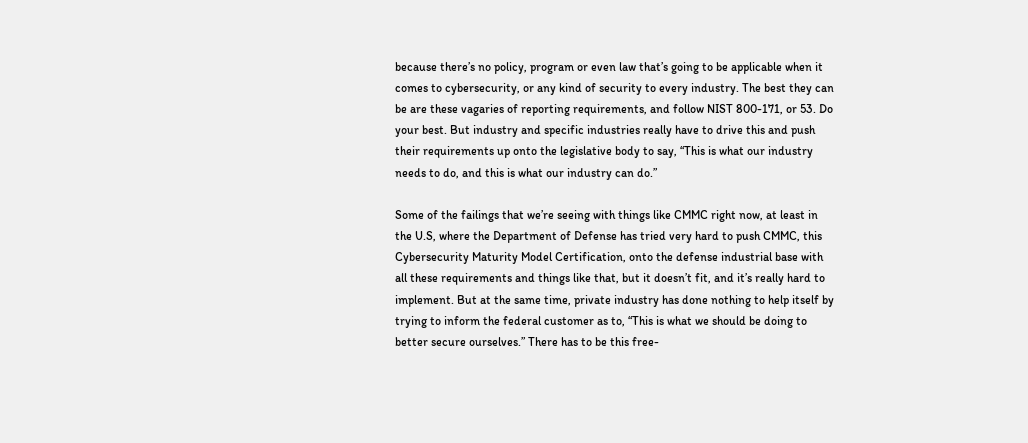because there’s no policy, program or even law that’s going to be applicable when it comes to cybersecurity, or any kind of security to every industry. The best they can be are these vagaries of reporting requirements, and follow NIST 800-171, or 53. Do your best. But industry and specific industries really have to drive this and push their requirements up onto the legislative body to say, “This is what our industry needs to do, and this is what our industry can do.”

Some of the failings that we’re seeing with things like CMMC right now, at least in the U.S, where the Department of Defense has tried very hard to push CMMC, this Cybersecurity Maturity Model Certification, onto the defense industrial base with all these requirements and things like that, but it doesn’t fit, and it’s really hard to implement. But at the same time, private industry has done nothing to help itself by trying to inform the federal customer as to, “This is what we should be doing to better secure ourselves.” There has to be this free-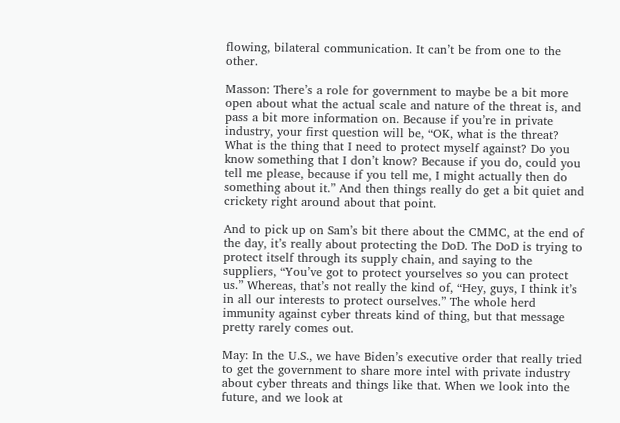flowing, bilateral communication. It can’t be from one to the other.

Masson: There’s a role for government to maybe be a bit more open about what the actual scale and nature of the threat is, and pass a bit more information on. Because if you’re in private industry, your first question will be, “OK, what is the threat? What is the thing that I need to protect myself against? Do you know something that I don’t know? Because if you do, could you tell me please, because if you tell me, I might actually then do something about it.” And then things really do get a bit quiet and crickety right around about that point.

And to pick up on Sam’s bit there about the CMMC, at the end of the day, it’s really about protecting the DoD. The DoD is trying to protect itself through its supply chain, and saying to the suppliers, “You’ve got to protect yourselves so you can protect us.” Whereas, that’s not really the kind of, “Hey, guys, I think it’s in all our interests to protect ourselves.” The whole herd immunity against cyber threats kind of thing, but that message pretty rarely comes out.

May: In the U.S., we have Biden’s executive order that really tried to get the government to share more intel with private industry about cyber threats and things like that. When we look into the future, and we look at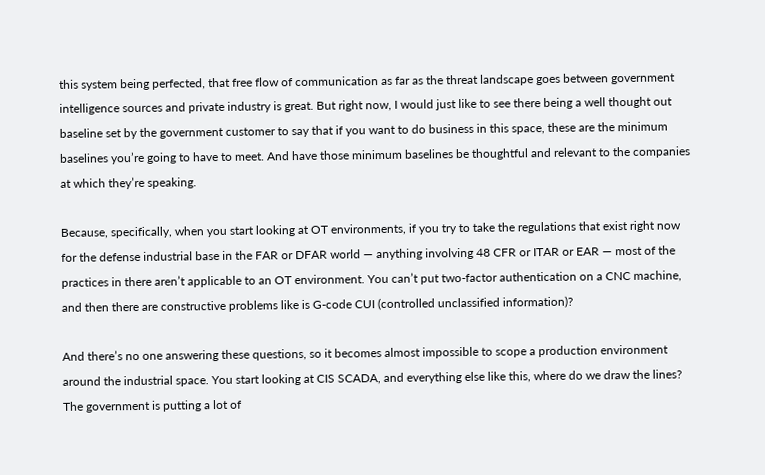this system being perfected, that free flow of communication as far as the threat landscape goes between government intelligence sources and private industry is great. But right now, I would just like to see there being a well thought out baseline set by the government customer to say that if you want to do business in this space, these are the minimum baselines you’re going to have to meet. And have those minimum baselines be thoughtful and relevant to the companies at which they’re speaking.

Because, specifically, when you start looking at OT environments, if you try to take the regulations that exist right now for the defense industrial base in the FAR or DFAR world — anything involving 48 CFR or ITAR or EAR — most of the practices in there aren’t applicable to an OT environment. You can’t put two-factor authentication on a CNC machine, and then there are constructive problems like is G-code CUI (controlled unclassified information)?

And there’s no one answering these questions, so it becomes almost impossible to scope a production environment around the industrial space. You start looking at CIS SCADA, and everything else like this, where do we draw the lines? The government is putting a lot of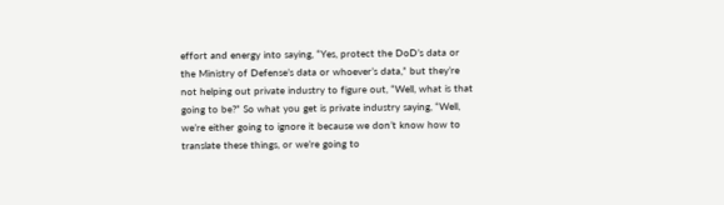effort and energy into saying, “Yes, protect the DoD’s data or the Ministry of Defense’s data or whoever’s data,” but they’re not helping out private industry to figure out, “Well, what is that going to be?” So what you get is private industry saying, “Well, we’re either going to ignore it because we don’t know how to translate these things, or we’re going to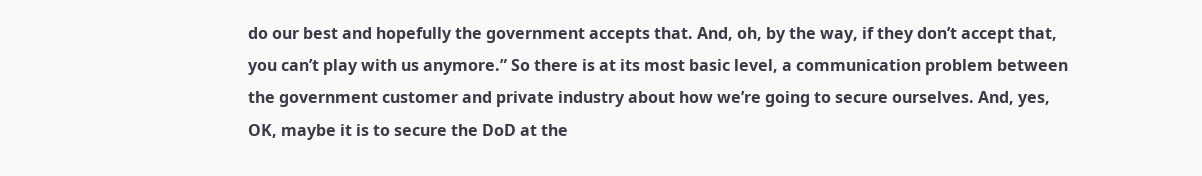do our best and hopefully the government accepts that. And, oh, by the way, if they don’t accept that, you can’t play with us anymore.” So there is at its most basic level, a communication problem between the government customer and private industry about how we’re going to secure ourselves. And, yes, OK, maybe it is to secure the DoD at the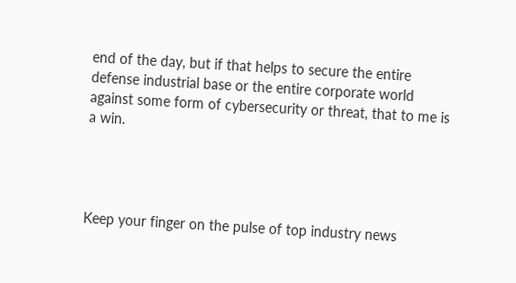end of the day, but if that helps to secure the entire defense industrial base or the entire corporate world against some form of cybersecurity or threat, that to me is a win.




Keep your finger on the pulse of top industry news